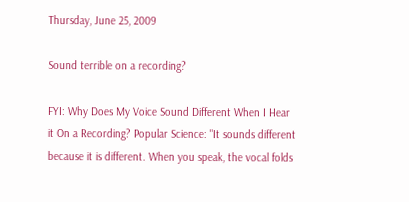Thursday, June 25, 2009

Sound terrible on a recording?

FYI: Why Does My Voice Sound Different When I Hear it On a Recording? Popular Science: "It sounds different because it is different. When you speak, the vocal folds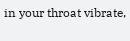in your throat vibrate,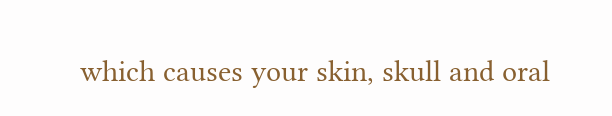which causes your skin, skull and oral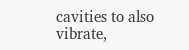cavities to also vibrate,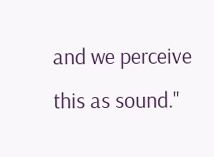and we perceive this as sound."